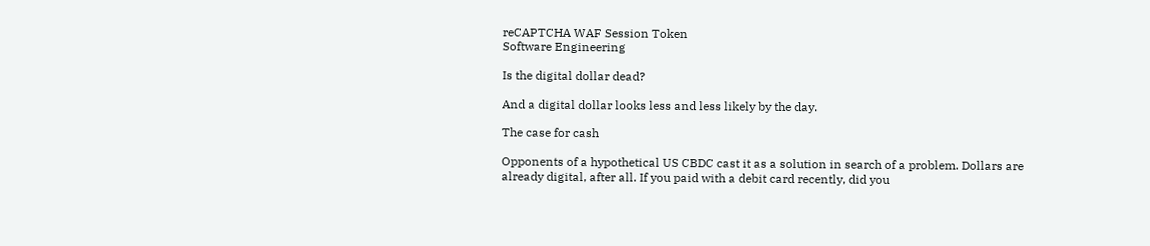reCAPTCHA WAF Session Token
Software Engineering

Is the digital dollar dead?

And a digital dollar looks less and less likely by the day.

The case for cash

Opponents of a hypothetical US CBDC cast it as a solution in search of a problem. Dollars are already digital, after all. If you paid with a debit card recently, did you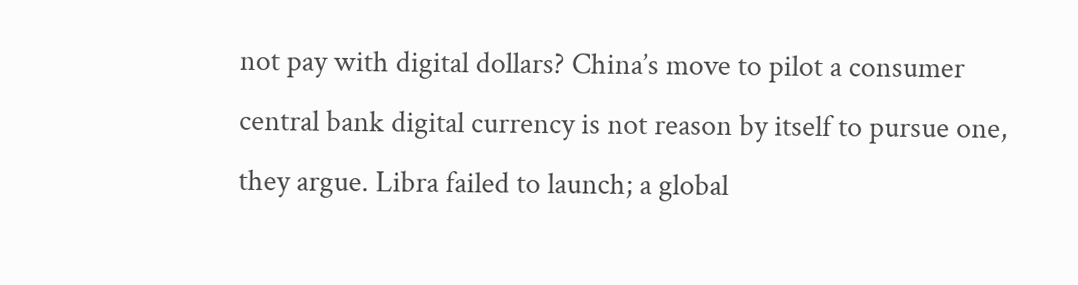not pay with digital dollars? China’s move to pilot a consumer central bank digital currency is not reason by itself to pursue one, they argue. Libra failed to launch; a global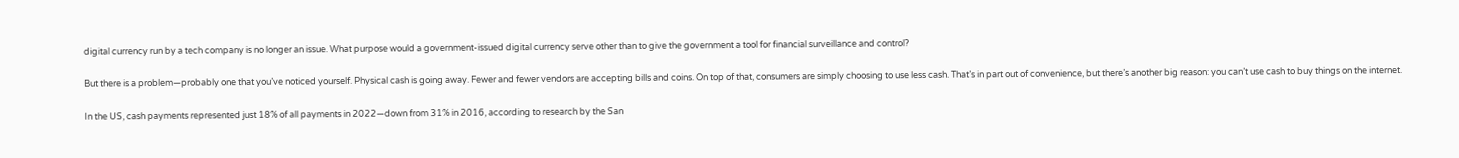digital currency run by a tech company is no longer an issue. What purpose would a government-issued digital currency serve other than to give the government a tool for financial surveillance and control?

But there is a problem—probably one that you’ve noticed yourself. Physical cash is going away. Fewer and fewer vendors are accepting bills and coins. On top of that, consumers are simply choosing to use less cash. That’s in part out of convenience, but there’s another big reason: you can’t use cash to buy things on the internet.

In the US, cash payments represented just 18% of all payments in 2022—down from 31% in 2016, according to research by the San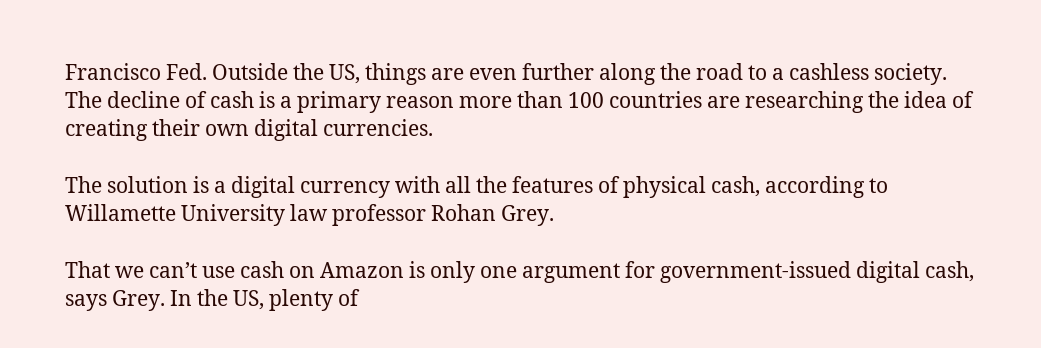Francisco Fed. Outside the US, things are even further along the road to a cashless society. The decline of cash is a primary reason more than 100 countries are researching the idea of creating their own digital currencies.

The solution is a digital currency with all the features of physical cash, according to Willamette University law professor Rohan Grey.

That we can’t use cash on Amazon is only one argument for government-issued digital cash, says Grey. In the US, plenty of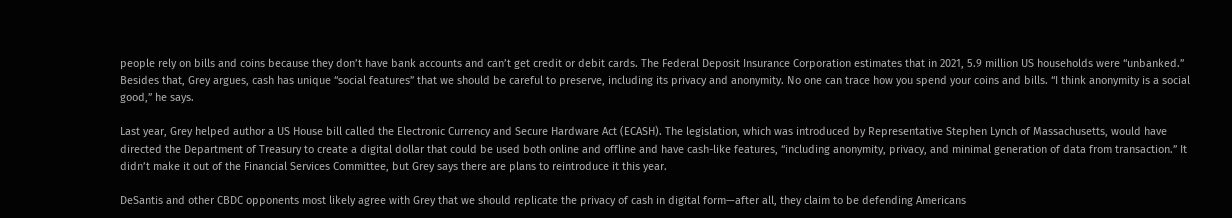people rely on bills and coins because they don’t have bank accounts and can’t get credit or debit cards. The Federal Deposit Insurance Corporation estimates that in 2021, 5.9 million US households were “unbanked.” Besides that, Grey argues, cash has unique “social features” that we should be careful to preserve, including its privacy and anonymity. No one can trace how you spend your coins and bills. “I think anonymity is a social good,” he says.

Last year, Grey helped author a US House bill called the Electronic Currency and Secure Hardware Act (ECASH). The legislation, which was introduced by Representative Stephen Lynch of Massachusetts, would have directed the Department of Treasury to create a digital dollar that could be used both online and offline and have cash-like features, “including anonymity, privacy, and minimal generation of data from transaction.” It didn’t make it out of the Financial Services Committee, but Grey says there are plans to reintroduce it this year.

DeSantis and other CBDC opponents most likely agree with Grey that we should replicate the privacy of cash in digital form—after all, they claim to be defending Americans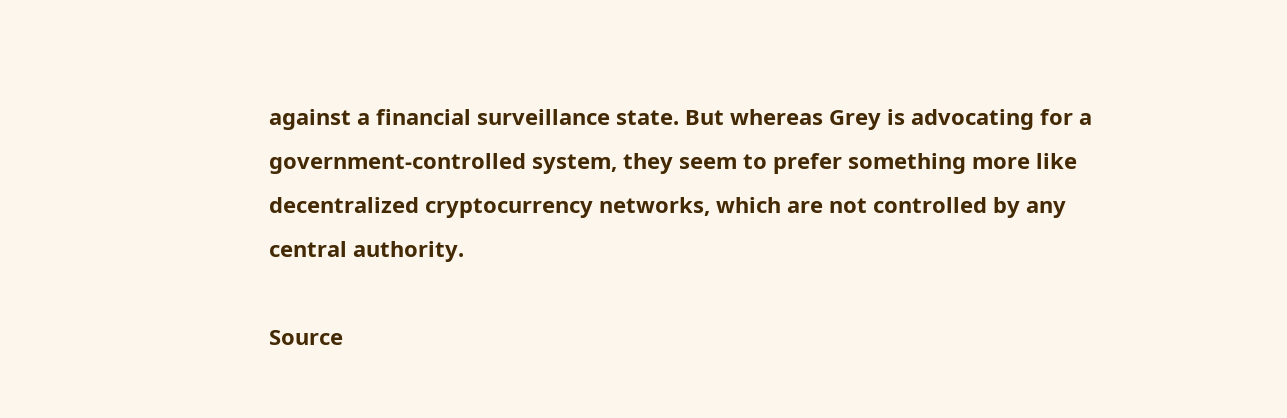against a financial surveillance state. But whereas Grey is advocating for a government-controlled system, they seem to prefer something more like decentralized cryptocurrency networks, which are not controlled by any central authority.

Source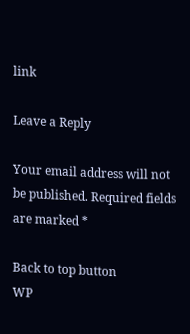link

Leave a Reply

Your email address will not be published. Required fields are marked *

Back to top button
WP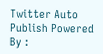Twitter Auto Publish Powered By :